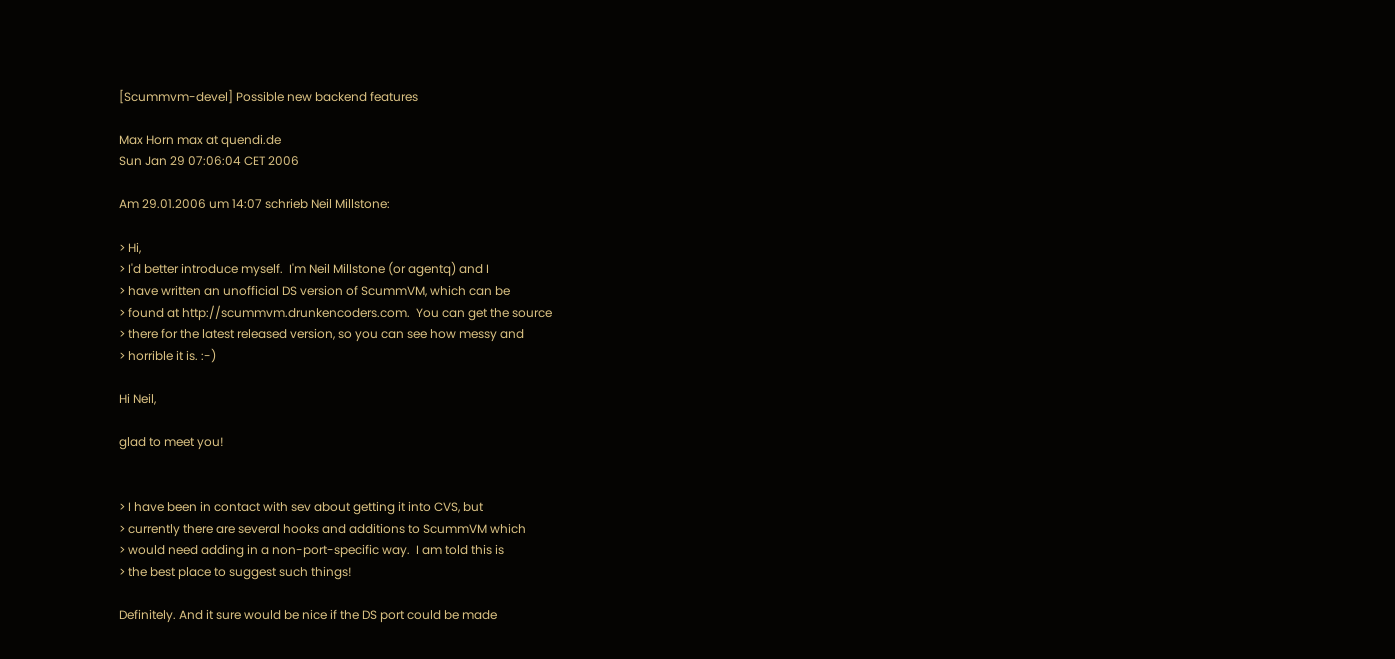[Scummvm-devel] Possible new backend features

Max Horn max at quendi.de
Sun Jan 29 07:06:04 CET 2006

Am 29.01.2006 um 14:07 schrieb Neil Millstone:

> Hi,
> I'd better introduce myself.  I'm Neil Millstone (or agentq) and I
> have written an unofficial DS version of ScummVM, which can be
> found at http://scummvm.drunkencoders.com.  You can get the source
> there for the latest released version, so you can see how messy and
> horrible it is. :-)

Hi Neil,

glad to meet you!


> I have been in contact with sev about getting it into CVS, but
> currently there are several hooks and additions to ScummVM which
> would need adding in a non-port-specific way.  I am told this is
> the best place to suggest such things!

Definitely. And it sure would be nice if the DS port could be made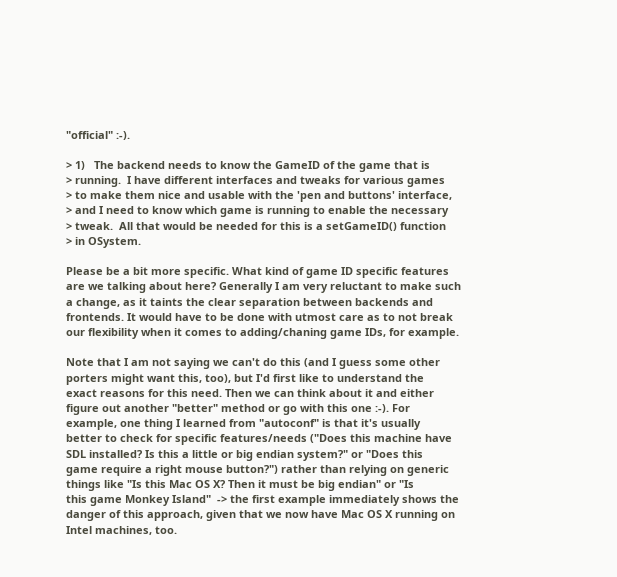"official" :-).

> 1)   The backend needs to know the GameID of the game that is
> running.  I have different interfaces and tweaks for various games
> to make them nice and usable with the 'pen and buttons' interface,
> and I need to know which game is running to enable the necessary
> tweak.  All that would be needed for this is a setGameID() function
> in OSystem.

Please be a bit more specific. What kind of game ID specific features
are we talking about here? Generally I am very reluctant to make such
a change, as it taints the clear separation between backends and
frontends. It would have to be done with utmost care as to not break
our flexibility when it comes to adding/chaning game IDs, for example.

Note that I am not saying we can't do this (and I guess some other
porters might want this, too), but I'd first like to understand the
exact reasons for this need. Then we can think about it and either
figure out another "better" method or go with this one :-). For
example, one thing I learned from "autoconf" is that it's usually
better to check for specific features/needs ("Does this machine have
SDL installed? Is this a little or big endian system?" or "Does this
game require a right mouse button?") rather than relying on generic
things like "Is this Mac OS X? Then it must be big endian" or "Is
this game Monkey Island"  -> the first example immediately shows the
danger of this approach, given that we now have Mac OS X running on
Intel machines, too.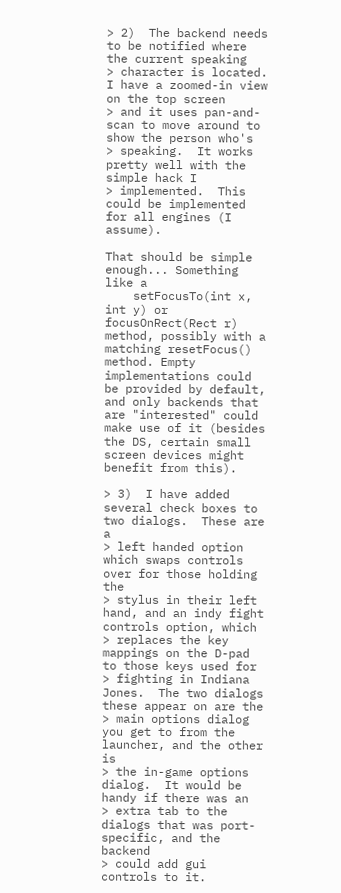> 2)  The backend needs to be notified where the current speaking
> character is located.  I have a zoomed-in view on the top screen
> and it uses pan-and-scan to move around to show the person who's
> speaking.  It works pretty well with the simple hack I
> implemented.  This could be implemented for all engines (I assume).

That should be simple enough... Something like a
    setFocusTo(int x, int y) or focusOnRect(Rect r)
method, possibly with a matching resetFocus() method. Empty
implementations could be provided by default, and only backends that
are "interested" could make use of it (besides the DS, certain small
screen devices might benefit from this).

> 3)  I have added several check boxes to two dialogs.  These are a
> left handed option which swaps controls over for those holding the
> stylus in their left hand, and an indy fight controls option, which
> replaces the key mappings on the D-pad to those keys used for
> fighting in Indiana Jones.  The two dialogs these appear on are the
> main options dialog you get to from the launcher, and the other is
> the in-game options dialog.  It would be handy if there was an
> extra tab to the dialogs that was port-specific, and the backend
> could add gui controls to it.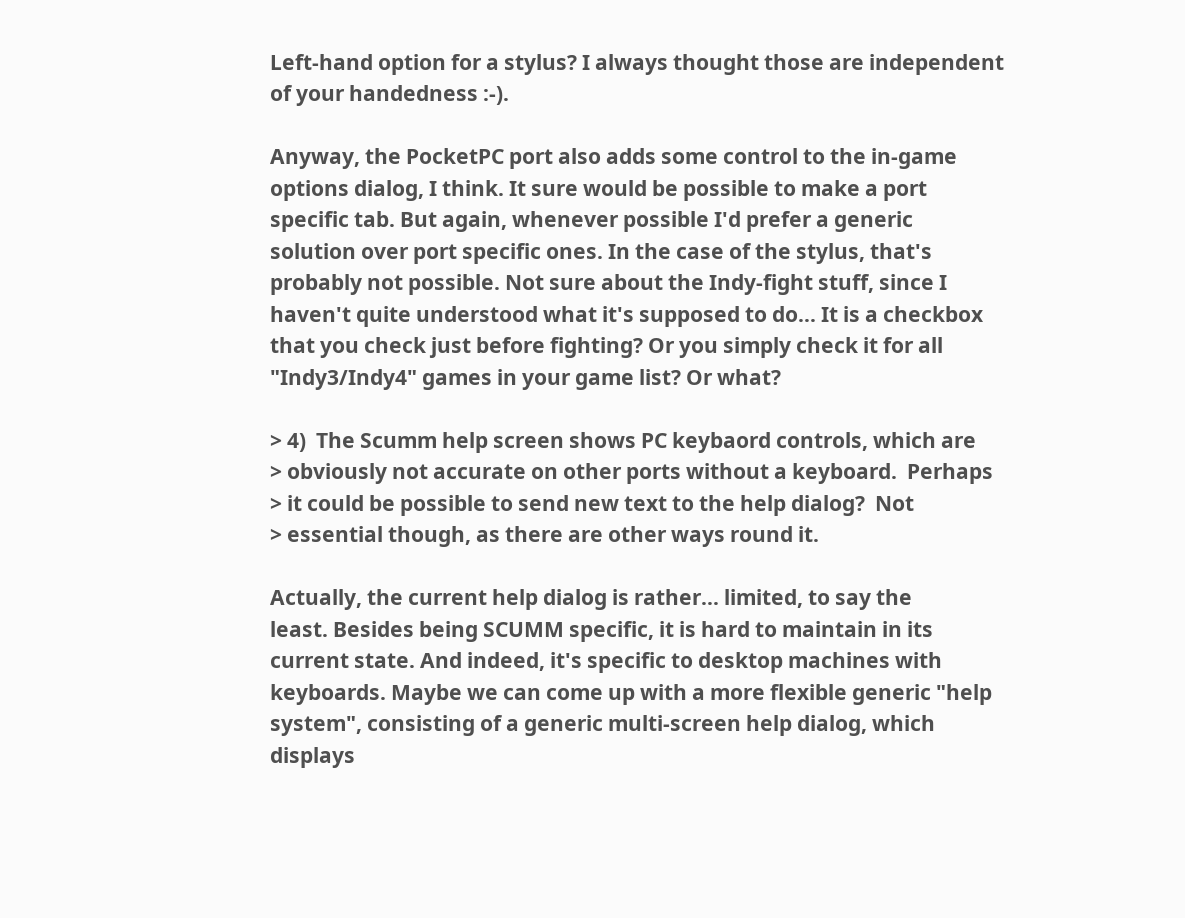Left-hand option for a stylus? I always thought those are independent
of your handedness :-).

Anyway, the PocketPC port also adds some control to the in-game
options dialog, I think. It sure would be possible to make a port
specific tab. But again, whenever possible I'd prefer a generic
solution over port specific ones. In the case of the stylus, that's
probably not possible. Not sure about the Indy-fight stuff, since I
haven't quite understood what it's supposed to do... It is a checkbox
that you check just before fighting? Or you simply check it for all
"Indy3/Indy4" games in your game list? Or what?

> 4)  The Scumm help screen shows PC keybaord controls, which are
> obviously not accurate on other ports without a keyboard.  Perhaps
> it could be possible to send new text to the help dialog?  Not
> essential though, as there are other ways round it.

Actually, the current help dialog is rather... limited, to say the
least. Besides being SCUMM specific, it is hard to maintain in its
current state. And indeed, it's specific to desktop machines with
keyboards. Maybe we can come up with a more flexible generic "help
system", consisting of a generic multi-screen help dialog, which
displays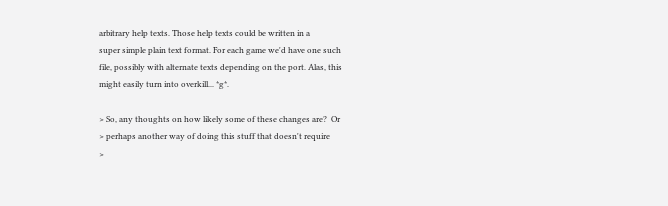arbitrary help texts. Those help texts could be written in a
super simple plain text format. For each game we'd have one such
file, possibly with alternate texts depending on the port. Alas, this
might easily turn into overkill... *g*.

> So, any thoughts on how likely some of these changes are?  Or
> perhaps another way of doing this stuff that doesn't require
>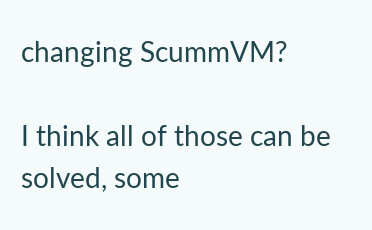changing ScummVM?

I think all of those can be solved, some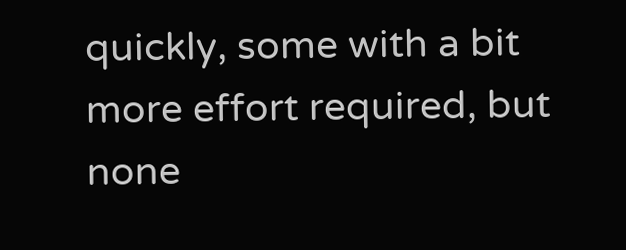quickly, some with a bit
more effort required, but none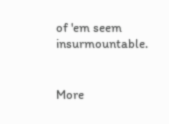of 'em seem insurmountable.


More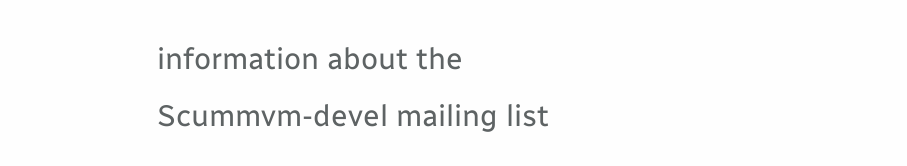information about the Scummvm-devel mailing list